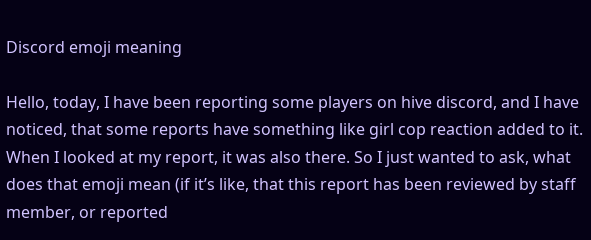Discord emoji meaning

Hello, today, I have been reporting some players on hive discord, and I have noticed, that some reports have something like girl cop reaction added to it. When I looked at my report, it was also there. So I just wanted to ask, what does that emoji mean (if it’s like, that this report has been reviewed by staff member, or reported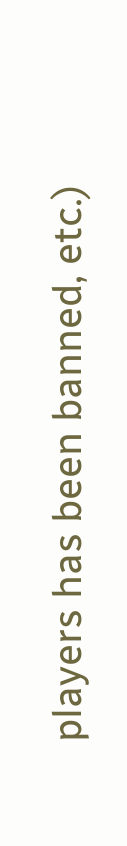players has been banned, etc.)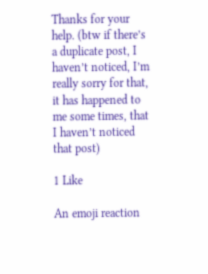Thanks for your help. (btw if there’s a duplicate post, I haven’t noticed, I’m really sorry for that, it has happened to me some times, that I haven’t noticed that post)

1 Like

An emoji reaction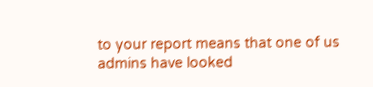to your report means that one of us admins have looked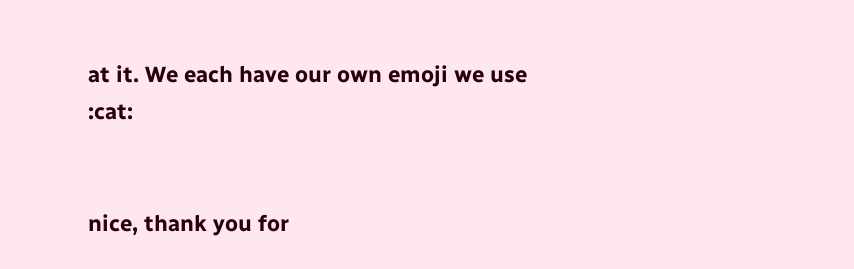at it. We each have our own emoji we use :cat:


nice, thank you for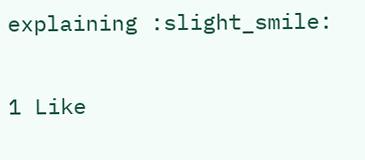explaining :slight_smile:

1 Like